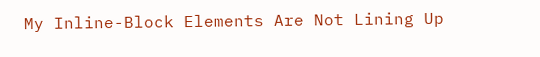My Inline-Block Elements Are Not Lining Up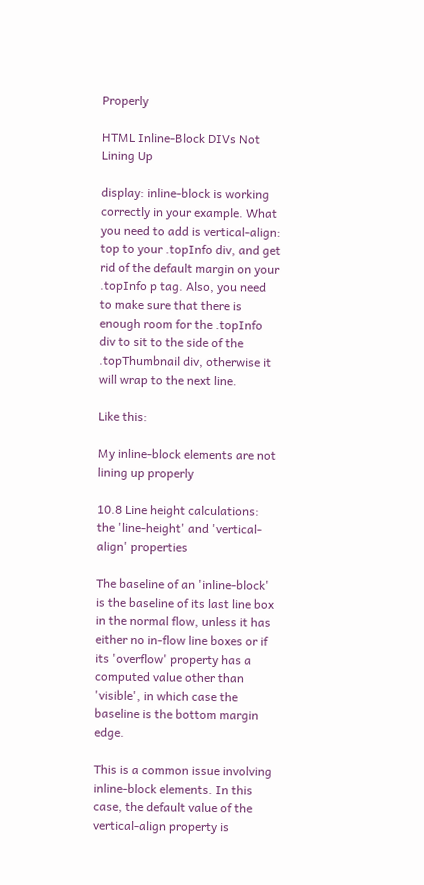Properly

HTML Inline-Block DIVs Not Lining Up

display: inline-block is working correctly in your example. What you need to add is vertical-align: top to your .topInfo div, and get rid of the default margin on your .topInfo p tag. Also, you need to make sure that there is enough room for the .topInfo div to sit to the side of the .topThumbnail div, otherwise it will wrap to the next line.

Like this:

My inline-block elements are not lining up properly

10.8 Line height calculations: the 'line-height' and 'vertical-align' properties

The baseline of an 'inline-block' is the baseline of its last line box in the normal flow, unless it has either no in-flow line boxes or if its 'overflow' property has a computed value other than 'visible', in which case the baseline is the bottom margin edge.

This is a common issue involving inline-block elements. In this case, the default value of the vertical-align property is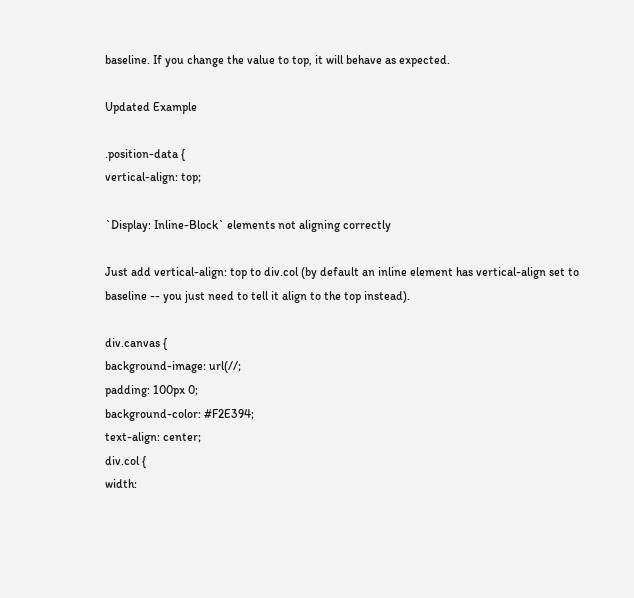baseline. If you change the value to top, it will behave as expected.

Updated Example

.position-data {
vertical-align: top;

`Display: Inline-Block` elements not aligning correctly

Just add vertical-align: top to div.col (by default an inline element has vertical-align set to baseline -- you just need to tell it align to the top instead).

div.canvas {
background-image: url(//;
padding: 100px 0;
background-color: #F2E394;
text-align: center;
div.col {
width: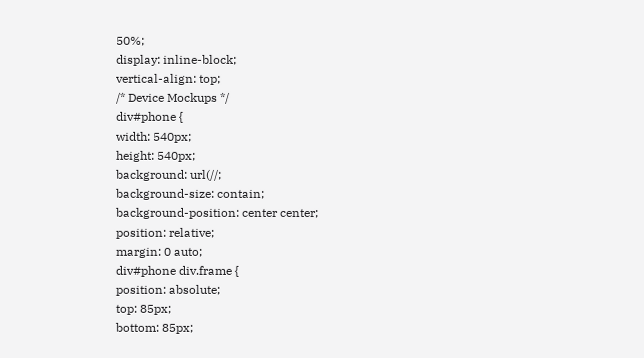50%;
display: inline-block;
vertical-align: top;
/* Device Mockups */
div#phone {
width: 540px;
height: 540px;
background: url(//;
background-size: contain;
background-position: center center;
position: relative;
margin: 0 auto;
div#phone div.frame {
position: absolute;
top: 85px;
bottom: 85px;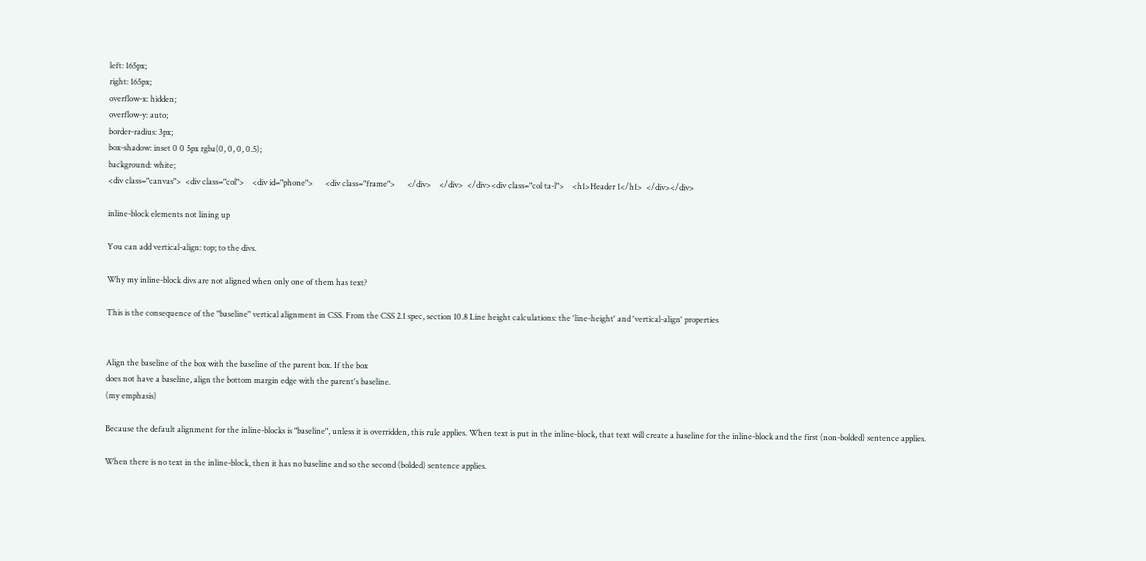left: 165px;
right: 165px;
overflow-x: hidden;
overflow-y: auto;
border-radius: 3px;
box-shadow: inset 0 0 5px rgba(0, 0, 0, 0.5);
background: white;
<div class="canvas">  <div class="col">    <div id="phone">      <div class="frame">      </div>    </div>  </div><div class="col ta-l">    <h1>Header 1</h1>  </div></div>

inline-block elements not lining up

You can add vertical-align: top; to the divs.

Why my inline-block divs are not aligned when only one of them has text?

This is the consequence of the "baseline" vertical alignment in CSS. From the CSS 2.1 spec, section 10.8 Line height calculations: the 'line-height' and 'vertical-align' properties


Align the baseline of the box with the baseline of the parent box. If the box
does not have a baseline, align the bottom margin edge with the parent's baseline.
(my emphasis)

Because the default alignment for the inline-blocks is "baseline", unless it is overridden, this rule applies. When text is put in the inline-block, that text will create a baseline for the inline-block and the first (non-bolded) sentence applies.

When there is no text in the inline-block, then it has no baseline and so the second (bolded) sentence applies.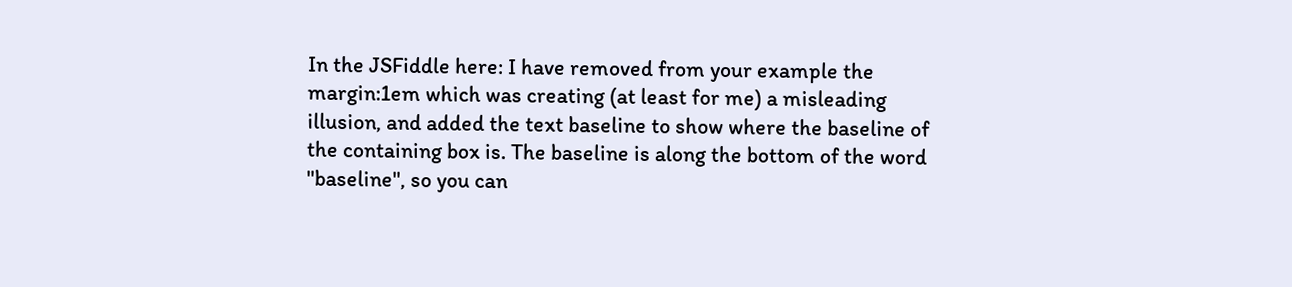In the JSFiddle here: I have removed from your example the margin:1em which was creating (at least for me) a misleading illusion, and added the text baseline to show where the baseline of the containing box is. The baseline is along the bottom of the word "baseline", so you can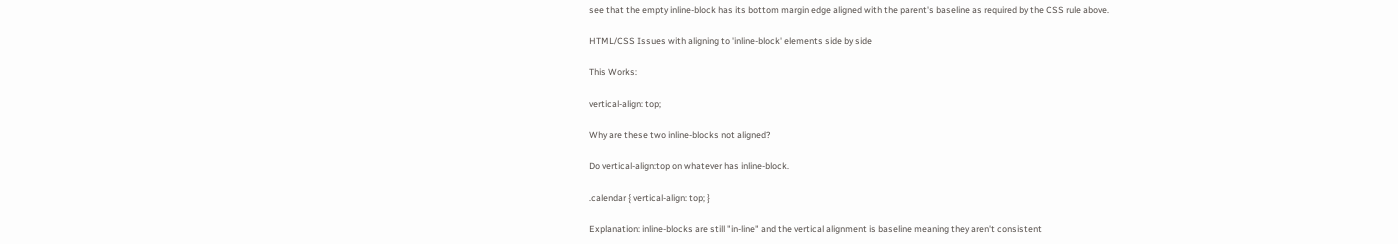see that the empty inline-block has its bottom margin edge aligned with the parent's baseline as required by the CSS rule above.

HTML/CSS Issues with aligning to 'inline-block' elements side by side

This Works:

vertical-align: top;

Why are these two inline-blocks not aligned?

Do vertical-align:top on whatever has inline-block.

.calendar { vertical-align: top; }

Explanation: inline-blocks are still "in-line" and the vertical alignment is baseline meaning they aren't consistent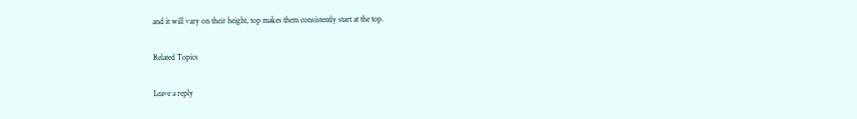and it will vary on their height, top makes them consistently start at the top.

Related Topics

Leave a reply